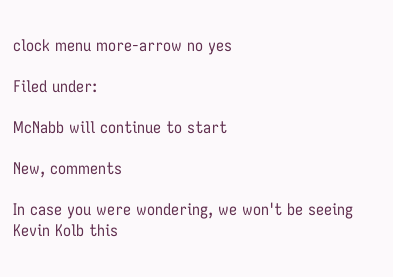clock menu more-arrow no yes

Filed under:

McNabb will continue to start

New, comments

In case you were wondering, we won't be seeing Kevin Kolb this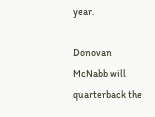year.

Donovan McNabb will quarterback the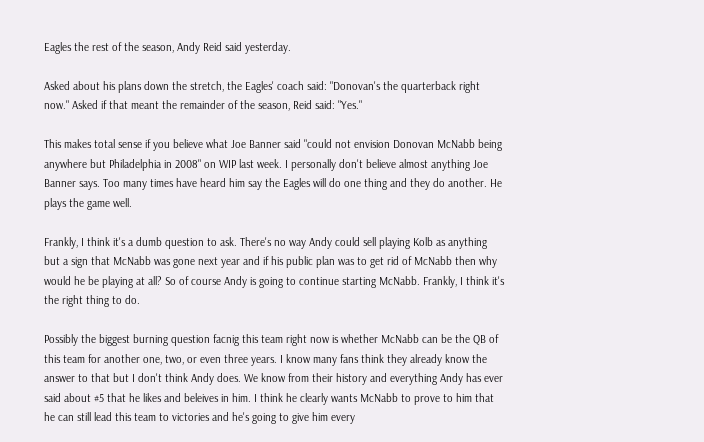Eagles the rest of the season, Andy Reid said yesterday.

Asked about his plans down the stretch, the Eagles' coach said: "Donovan's the quarterback right now." Asked if that meant the remainder of the season, Reid said: "Yes."

This makes total sense if you believe what Joe Banner said "could not envision Donovan McNabb being anywhere but Philadelphia in 2008" on WIP last week. I personally don't believe almost anything Joe Banner says. Too many times have heard him say the Eagles will do one thing and they do another. He plays the game well.

Frankly, I think it's a dumb question to ask. There's no way Andy could sell playing Kolb as anything but a sign that McNabb was gone next year and if his public plan was to get rid of McNabb then why would he be playing at all? So of course Andy is going to continue starting McNabb. Frankly, I think it's the right thing to do.

Possibly the biggest burning question facnig this team right now is whether McNabb can be the QB of this team for another one, two, or even three years. I know many fans think they already know the answer to that but I don't think Andy does. We know from their history and everything Andy has ever said about #5 that he likes and beleives in him. I think he clearly wants McNabb to prove to him that he can still lead this team to victories and he's going to give him every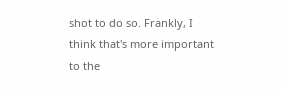shot to do so. Frankly, I think that's more important to the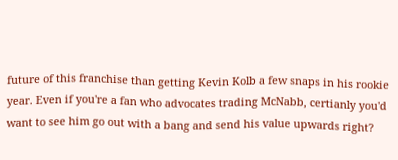future of this franchise than getting Kevin Kolb a few snaps in his rookie year. Even if you're a fan who advocates trading McNabb, certianly you'd want to see him go out with a bang and send his value upwards right?